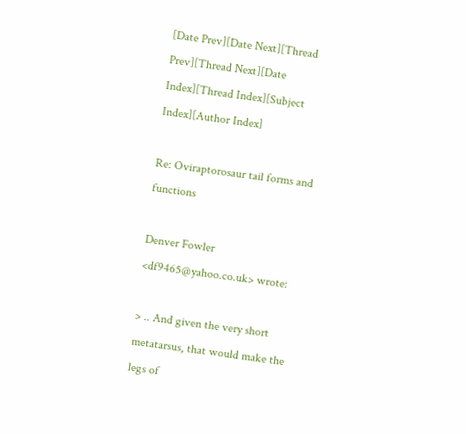[Date Prev][Date Next][Thread Prev][Thread Next][Date Index][Thread Index][Subject Index][Author Index]

Re: Oviraptorosaur tail forms and functions

Denver Fowler <df9465@yahoo.co.uk> wrote:

> .. And given the very short metatarsus, that would make the legs of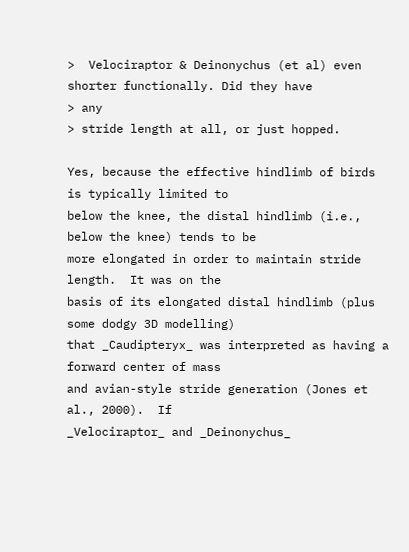>  Velociraptor & Deinonychus (et al) even shorter functionally. Did they have
> any
> stride length at all, or just hopped.

Yes, because the effective hindlimb of birds is typically limited to
below the knee, the distal hindlimb (i.e., below the knee) tends to be
more elongated in order to maintain stride length.  It was on the
basis of its elongated distal hindlimb (plus some dodgy 3D modelling)
that _Caudipteryx_ was interpreted as having a forward center of mass
and avian-style stride generation (Jones et al., 2000).  If
_Velociraptor_ and _Deinonychus_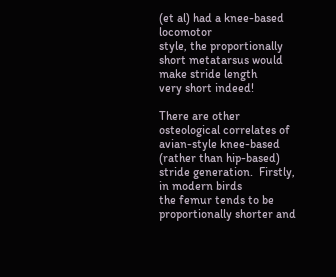(et al) had a knee-based locomotor
style, the proportionally short metatarsus would make stride length
very short indeed!

There are other osteological correlates of avian-style knee-based
(rather than hip-based) stride generation.  Firstly, in modern birds
the femur tends to be proportionally shorter and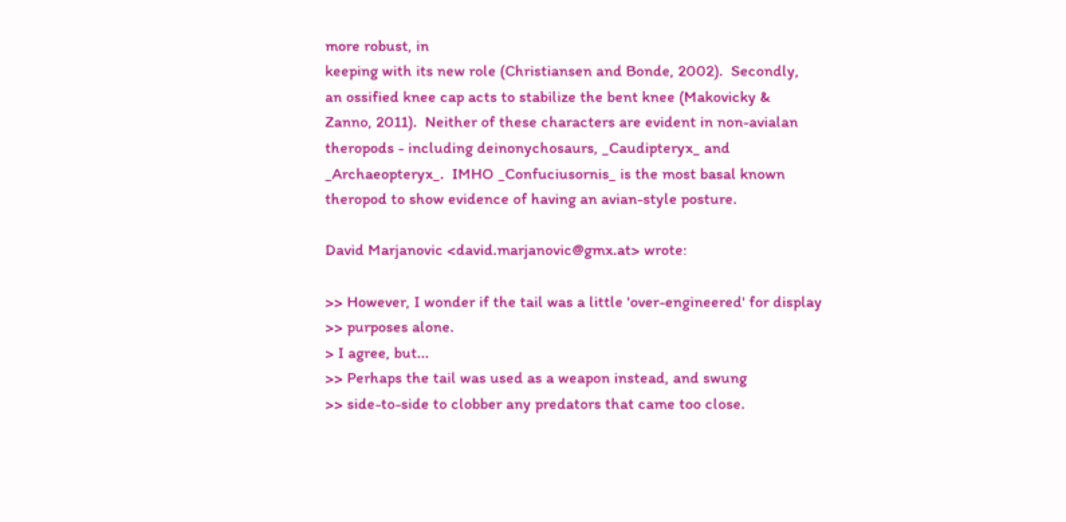more robust, in
keeping with its new role (Christiansen and Bonde, 2002).  Secondly,
an ossified knee cap acts to stabilize the bent knee (Makovicky &
Zanno, 2011).  Neither of these characters are evident in non-avialan
theropods - including deinonychosaurs, _Caudipteryx_ and
_Archaeopteryx_.  IMHO _Confuciusornis_ is the most basal known
theropod to show evidence of having an avian-style posture.

David Marjanovic <david.marjanovic@gmx.at> wrote:

>> However, I wonder if the tail was a little 'over-engineered' for display
>> purposes alone.
> I agree, but...
>> Perhaps the tail was used as a weapon instead, and swung
>> side-to-side to clobber any predators that came too close.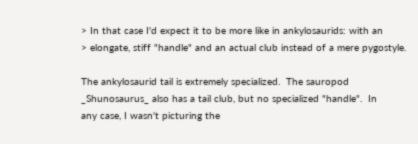> In that case I'd expect it to be more like in ankylosaurids: with an
> elongate, stiff "handle" and an actual club instead of a mere pygostyle.

The ankylosaurid tail is extremely specialized.  The sauropod
_Shunosaurus_ also has a tail club, but no specialized "handle".  In
any case, I wasn't picturing the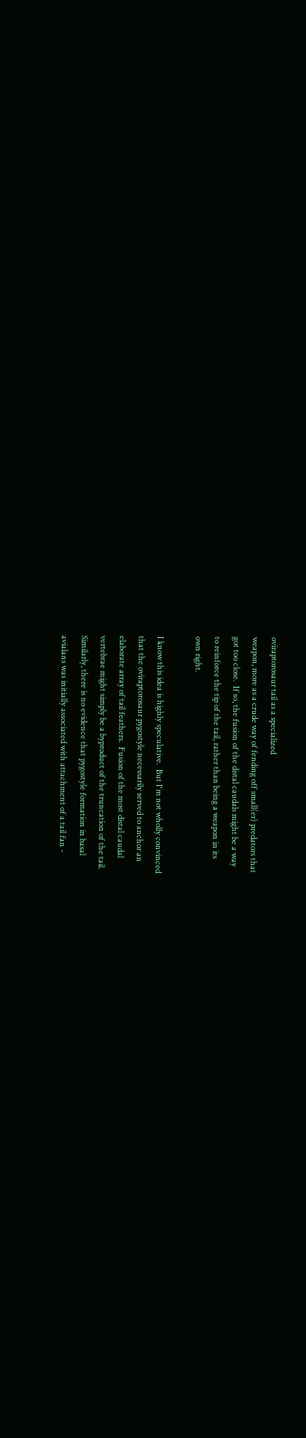oviraptorosaur tail as a specialized
weapon, more as a crude way of fending off small(er) predators that
got too close.  If so, the fusion of the distal caudals might be a way
to reinforce the tip of the tail, rather than being a weapon in its
own right.

I know this idea is highly speculative.  But I'm not wholly convinced
that the oviraptorosaur pygostyle necessarily served to anchor an
elaborate array of tail feathers.  Fusion of the most distal caudal
vertebrae might simply be a byproduct of the truncation of the tail.
Similarly, there is no evidence that pygostyle formation in basal
avialans was initially associated with attachment of a tail fan -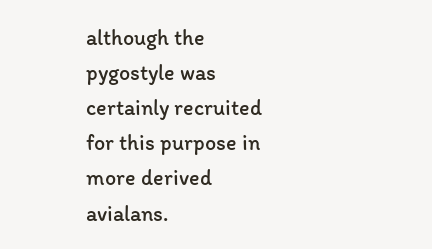although the pygostyle was certainly recruited for this purpose in
more derived avialans.